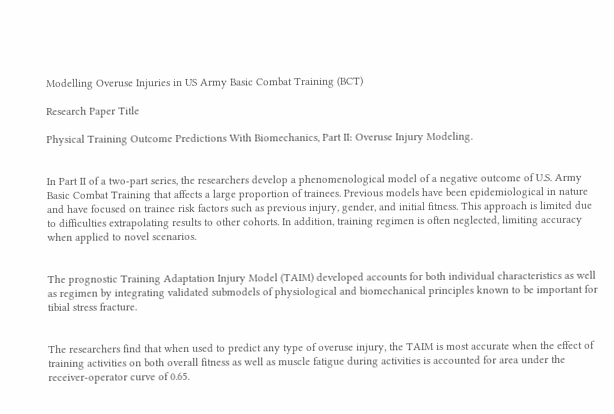Modelling Overuse Injuries in US Army Basic Combat Training (BCT)

Research Paper Title

Physical Training Outcome Predictions With Biomechanics, Part II: Overuse Injury Modeling.


In Part II of a two-part series, the researchers develop a phenomenological model of a negative outcome of U.S. Army Basic Combat Training that affects a large proportion of trainees. Previous models have been epidemiological in nature and have focused on trainee risk factors such as previous injury, gender, and initial fitness. This approach is limited due to difficulties extrapolating results to other cohorts. In addition, training regimen is often neglected, limiting accuracy when applied to novel scenarios.


The prognostic Training Adaptation Injury Model (TAIM) developed accounts for both individual characteristics as well as regimen by integrating validated submodels of physiological and biomechanical principles known to be important for tibial stress fracture.


The researchers find that when used to predict any type of overuse injury, the TAIM is most accurate when the effect of training activities on both overall fitness as well as muscle fatigue during activities is accounted for area under the receiver-operator curve of 0.65.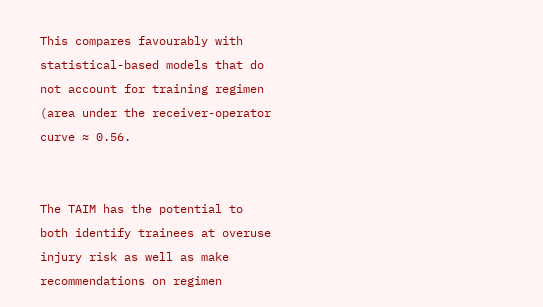This compares favourably with statistical-based models that do not account for training regimen (area under the receiver-operator curve ≈ 0.56.


The TAIM has the potential to both identify trainees at overuse injury risk as well as make recommendations on regimen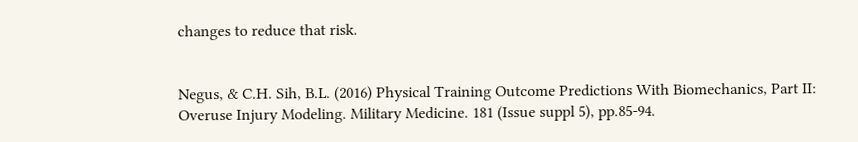changes to reduce that risk.


Negus, & C.H. Sih, B.L. (2016) Physical Training Outcome Predictions With Biomechanics, Part II: Overuse Injury Modeling. Military Medicine. 181 (Issue suppl 5), pp.85-94.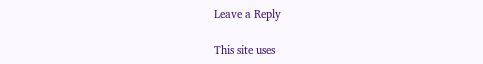Leave a Reply

This site uses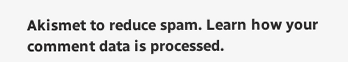Akismet to reduce spam. Learn how your comment data is processed.